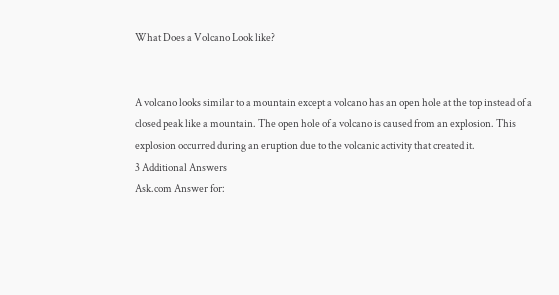What Does a Volcano Look like?


A volcano looks similar to a mountain except a volcano has an open hole at the top instead of a closed peak like a mountain. The open hole of a volcano is caused from an explosion. This explosion occurred during an eruption due to the volcanic activity that created it.
3 Additional Answers
Ask.com Answer for: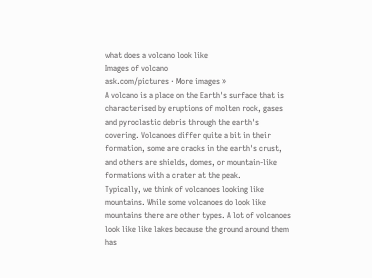what does a volcano look like
Images of volcano
ask.com/pictures · More images »
A volcano is a place on the Earth's surface that is characterised by eruptions of molten rock, gases and pyroclastic debris through the earth's covering. Volcanoes differ quite a bit in their formation, some are cracks in the earth's crust, and others are shields, domes, or mountain-like formations with a crater at the peak.
Typically, we think of volcanoes looking like mountains. While some volcanoes do look like mountains there are other types. A lot of volcanoes look like like lakes because the ground around them has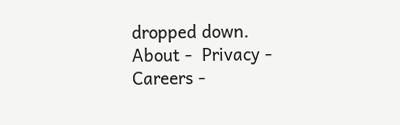dropped down.
About -  Privacy -  Careers -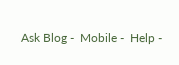Ask Blog -  Mobile -  Help -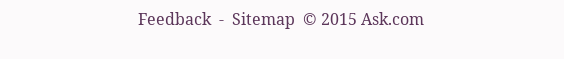Feedback  -  Sitemap  © 2015 Ask.com